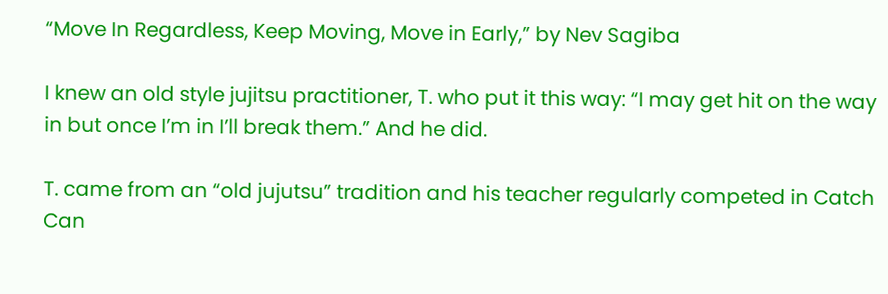“Move In Regardless, Keep Moving, Move in Early,” by Nev Sagiba

I knew an old style jujitsu practitioner, T. who put it this way: “I may get hit on the way in but once I’m in I’ll break them.” And he did.

T. came from an “old jujutsu” tradition and his teacher regularly competed in Catch Can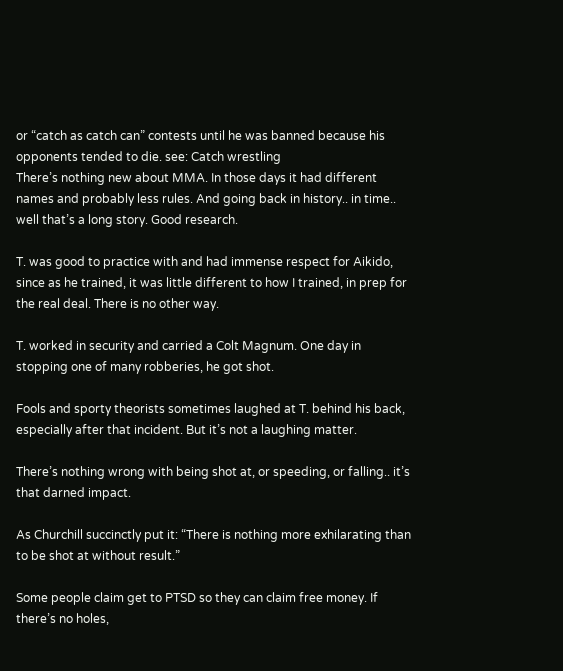or “catch as catch can” contests until he was banned because his opponents tended to die. see: Catch wrestling
There’s nothing new about MMA. In those days it had different names and probably less rules. And going back in history.. in time.. well that’s a long story. Good research.

T. was good to practice with and had immense respect for Aikido, since as he trained, it was little different to how I trained, in prep for the real deal. There is no other way.

T. worked in security and carried a Colt Magnum. One day in stopping one of many robberies, he got shot.

Fools and sporty theorists sometimes laughed at T. behind his back, especially after that incident. But it’s not a laughing matter.

There’s nothing wrong with being shot at, or speeding, or falling.. it’s that darned impact.

As Churchill succinctly put it: “There is nothing more exhilarating than to be shot at without result.”

Some people claim get to PTSD so they can claim free money. If there’s no holes,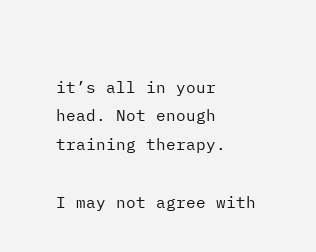it’s all in your head. Not enough training therapy.

I may not agree with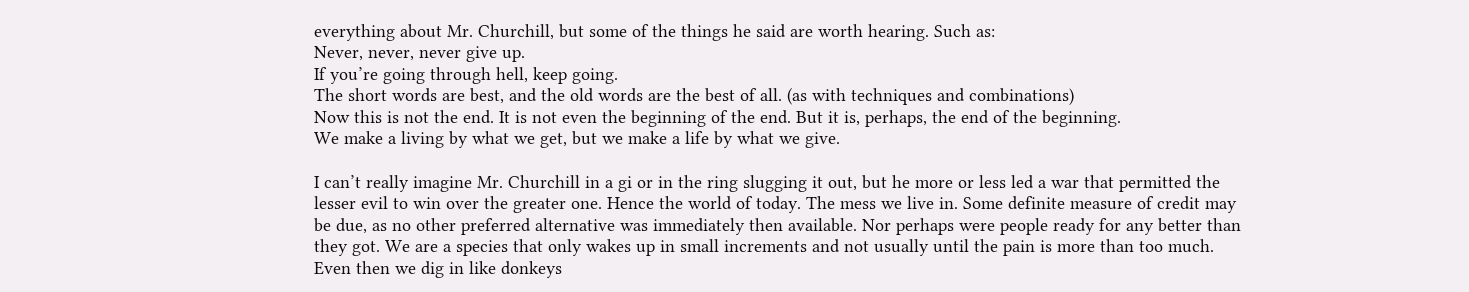everything about Mr. Churchill, but some of the things he said are worth hearing. Such as:
Never, never, never give up.
If you’re going through hell, keep going.
The short words are best, and the old words are the best of all. (as with techniques and combinations)
Now this is not the end. It is not even the beginning of the end. But it is, perhaps, the end of the beginning.
We make a living by what we get, but we make a life by what we give.

I can’t really imagine Mr. Churchill in a gi or in the ring slugging it out, but he more or less led a war that permitted the lesser evil to win over the greater one. Hence the world of today. The mess we live in. Some definite measure of credit may be due, as no other preferred alternative was immediately then available. Nor perhaps were people ready for any better than they got. We are a species that only wakes up in small increments and not usually until the pain is more than too much. Even then we dig in like donkeys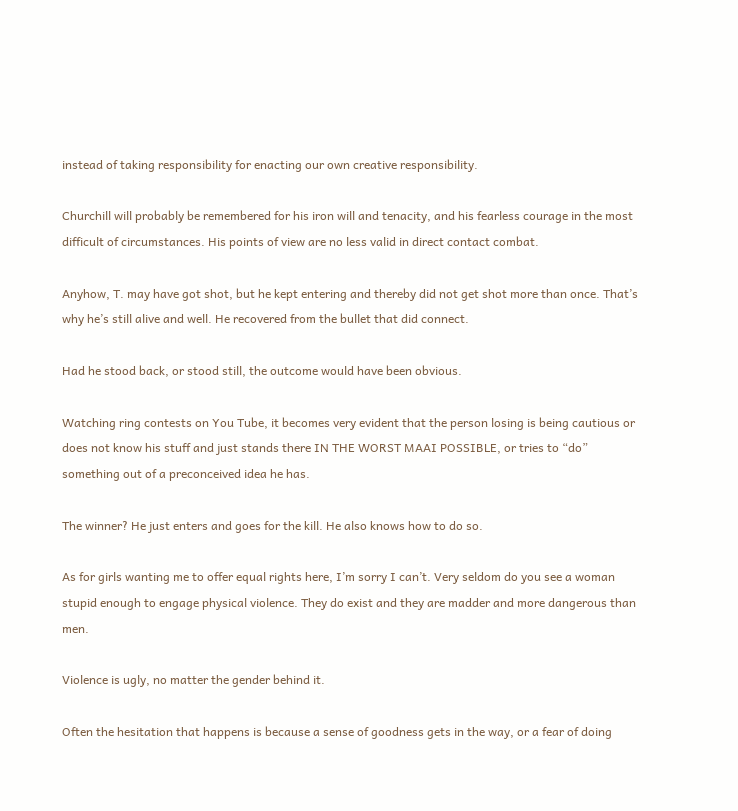instead of taking responsibility for enacting our own creative responsibility.

Churchill will probably be remembered for his iron will and tenacity, and his fearless courage in the most difficult of circumstances. His points of view are no less valid in direct contact combat.

Anyhow, T. may have got shot, but he kept entering and thereby did not get shot more than once. That’s why he’s still alive and well. He recovered from the bullet that did connect.

Had he stood back, or stood still, the outcome would have been obvious.

Watching ring contests on You Tube, it becomes very evident that the person losing is being cautious or does not know his stuff and just stands there IN THE WORST MAAI POSSIBLE, or tries to “do” something out of a preconceived idea he has.

The winner? He just enters and goes for the kill. He also knows how to do so.

As for girls wanting me to offer equal rights here, I’m sorry I can’t. Very seldom do you see a woman stupid enough to engage physical violence. They do exist and they are madder and more dangerous than men.

Violence is ugly, no matter the gender behind it.

Often the hesitation that happens is because a sense of goodness gets in the way, or a fear of doing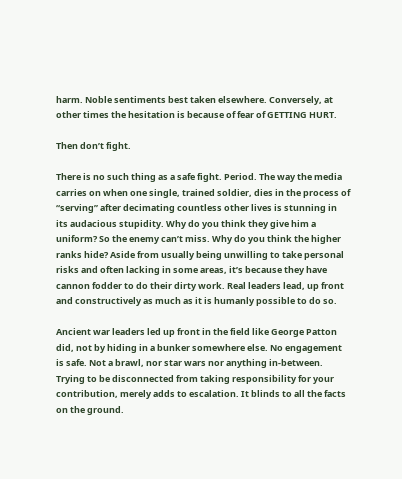harm. Noble sentiments best taken elsewhere. Conversely, at other times the hesitation is because of fear of GETTING HURT.

Then don’t fight.

There is no such thing as a safe fight. Period. The way the media carries on when one single, trained soldier, dies in the process of “serving” after decimating countless other lives is stunning in its audacious stupidity. Why do you think they give him a uniform? So the enemy can’t miss. Why do you think the higher ranks hide? Aside from usually being unwilling to take personal risks and often lacking in some areas, it’s because they have cannon fodder to do their dirty work. Real leaders lead, up front and constructively as much as it is humanly possible to do so.

Ancient war leaders led up front in the field like George Patton did, not by hiding in a bunker somewhere else. No engagement is safe. Not a brawl, nor star wars nor anything in-between. Trying to be disconnected from taking responsibility for your contribution, merely adds to escalation. It blinds to all the facts on the ground.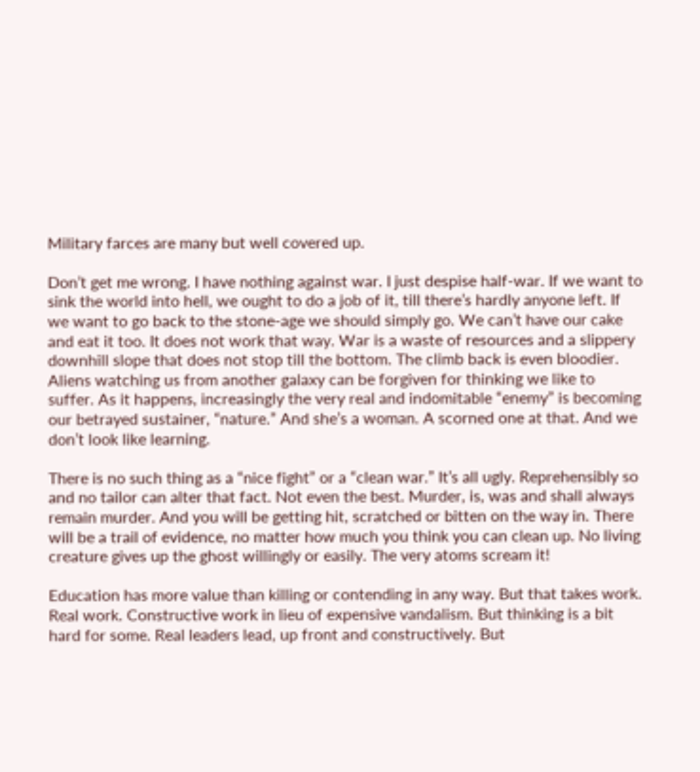Military farces are many but well covered up.

Don’t get me wrong. I have nothing against war. I just despise half-war. If we want to sink the world into hell, we ought to do a job of it, till there’s hardly anyone left. If we want to go back to the stone-age we should simply go. We can’t have our cake and eat it too. It does not work that way. War is a waste of resources and a slippery downhill slope that does not stop till the bottom. The climb back is even bloodier. Aliens watching us from another galaxy can be forgiven for thinking we like to suffer. As it happens, increasingly the very real and indomitable “enemy” is becoming our betrayed sustainer, “nature.” And she’s a woman. A scorned one at that. And we don’t look like learning.

There is no such thing as a “nice fight” or a “clean war.” It’s all ugly. Reprehensibly so and no tailor can alter that fact. Not even the best. Murder, is, was and shall always remain murder. And you will be getting hit, scratched or bitten on the way in. There will be a trail of evidence, no matter how much you think you can clean up. No living creature gives up the ghost willingly or easily. The very atoms scream it!

Education has more value than killing or contending in any way. But that takes work. Real work. Constructive work in lieu of expensive vandalism. But thinking is a bit hard for some. Real leaders lead, up front and constructively. But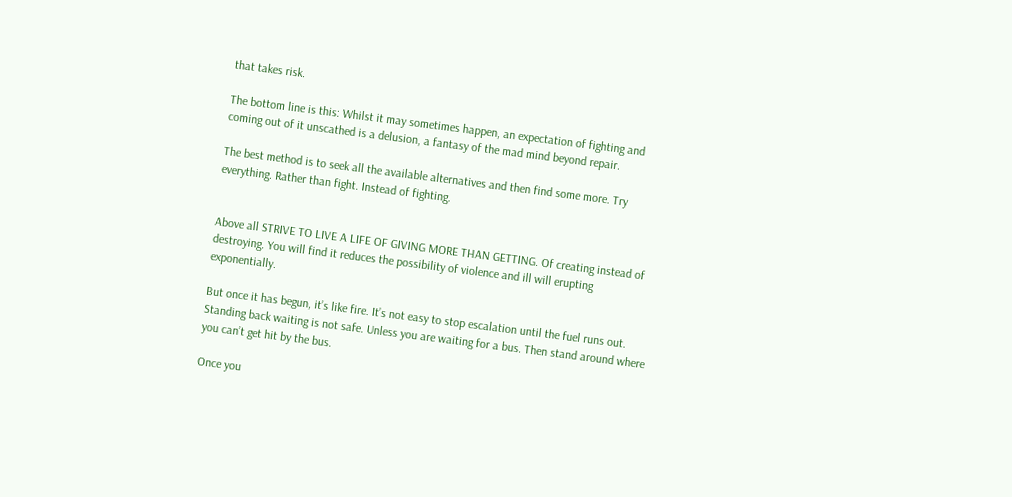that takes risk.

The bottom line is this: Whilst it may sometimes happen, an expectation of fighting and coming out of it unscathed is a delusion, a fantasy of the mad mind beyond repair.

The best method is to seek all the available alternatives and then find some more. Try everything. Rather than fight. Instead of fighting.


Above all STRIVE TO LIVE A LIFE OF GIVING MORE THAN GETTING. Of creating instead of destroying. You will find it reduces the possibility of violence and ill will erupting exponentially.

But once it has begun, it’s like fire. It’s not easy to stop escalation until the fuel runs out. Standing back waiting is not safe. Unless you are waiting for a bus. Then stand around where you can’t get hit by the bus.

Once you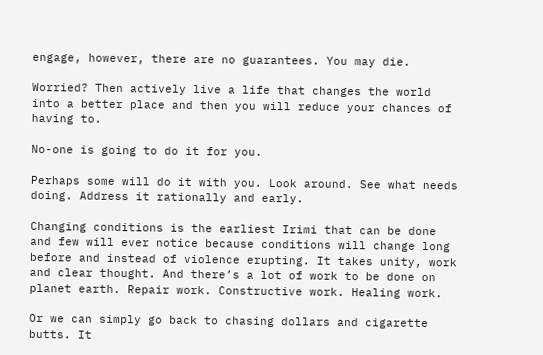engage, however, there are no guarantees. You may die.

Worried? Then actively live a life that changes the world into a better place and then you will reduce your chances of having to.

No-one is going to do it for you.

Perhaps some will do it with you. Look around. See what needs doing. Address it rationally and early.

Changing conditions is the earliest Irimi that can be done and few will ever notice because conditions will change long before and instead of violence erupting. It takes unity, work and clear thought. And there’s a lot of work to be done on planet earth. Repair work. Constructive work. Healing work.

Or we can simply go back to chasing dollars and cigarette butts. It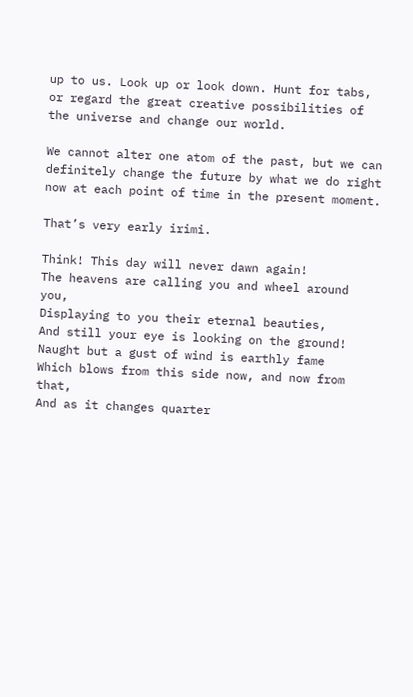up to us. Look up or look down. Hunt for tabs, or regard the great creative possibilities of the universe and change our world.

We cannot alter one atom of the past, but we can definitely change the future by what we do right now at each point of time in the present moment.

That’s very early irimi.

Think! This day will never dawn again!
The heavens are calling you and wheel around you,
Displaying to you their eternal beauties,
And still your eye is looking on the ground!
Naught but a gust of wind is earthly fame
Which blows from this side now, and now from that,
And as it changes quarter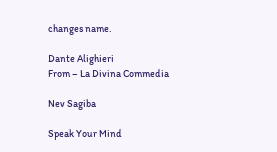changes name.

Dante Alighieri
From – La Divina Commedia

Nev Sagiba

Speak Your Mind